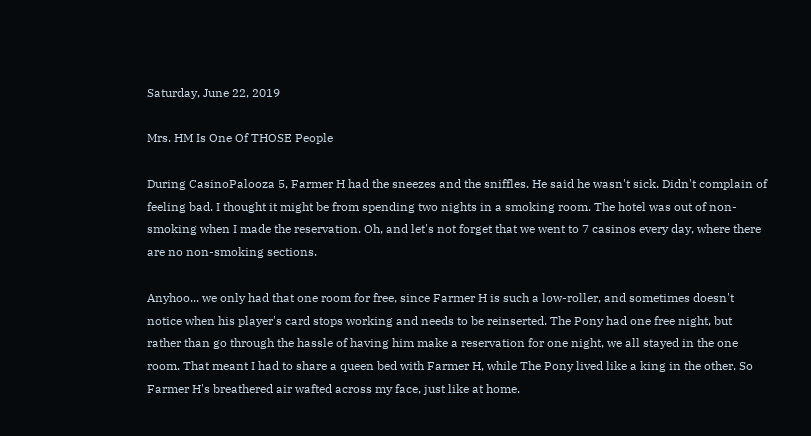Saturday, June 22, 2019

Mrs. HM Is One Of THOSE People

During CasinoPalooza 5, Farmer H had the sneezes and the sniffles. He said he wasn't sick. Didn't complain of feeling bad. I thought it might be from spending two nights in a smoking room. The hotel was out of non-smoking when I made the reservation. Oh, and let's not forget that we went to 7 casinos every day, where there are no non-smoking sections.

Anyhoo... we only had that one room for free, since Farmer H is such a low-roller, and sometimes doesn't notice when his player's card stops working and needs to be reinserted. The Pony had one free night, but rather than go through the hassle of having him make a reservation for one night, we all stayed in the one room. That meant I had to share a queen bed with Farmer H, while The Pony lived like a king in the other. So Farmer H's breathered air wafted across my face, just like at home.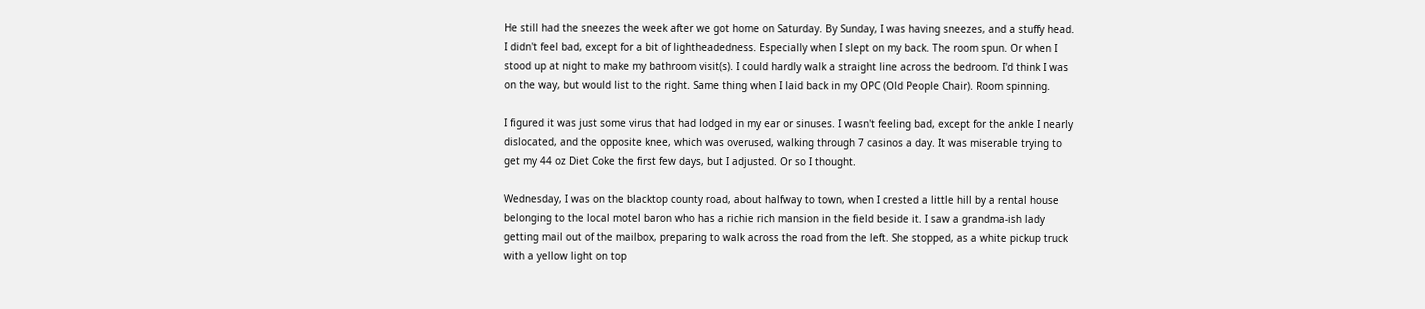He still had the sneezes the week after we got home on Saturday. By Sunday, I was having sneezes, and a stuffy head. I didn't feel bad, except for a bit of lightheadedness. Especially when I slept on my back. The room spun. Or when I stood up at night to make my bathroom visit(s). I could hardly walk a straight line across the bedroom. I'd think I was on the way, but would list to the right. Same thing when I laid back in my OPC (Old People Chair). Room spinning.

I figured it was just some virus that had lodged in my ear or sinuses. I wasn't feeling bad, except for the ankle I nearly dislocated, and the opposite knee, which was overused, walking through 7 casinos a day. It was miserable trying to get my 44 oz Diet Coke the first few days, but I adjusted. Or so I thought.

Wednesday, I was on the blacktop county road, about halfway to town, when I crested a little hill by a rental house belonging to the local motel baron who has a richie rich mansion in the field beside it. I saw a grandma-ish lady getting mail out of the mailbox, preparing to walk across the road from the left. She stopped, as a white pickup truck with a yellow light on top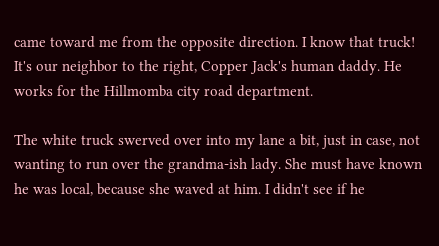came toward me from the opposite direction. I know that truck! It's our neighbor to the right, Copper Jack's human daddy. He works for the Hillmomba city road department.

The white truck swerved over into my lane a bit, just in case, not wanting to run over the grandma-ish lady. She must have known he was local, because she waved at him. I didn't see if he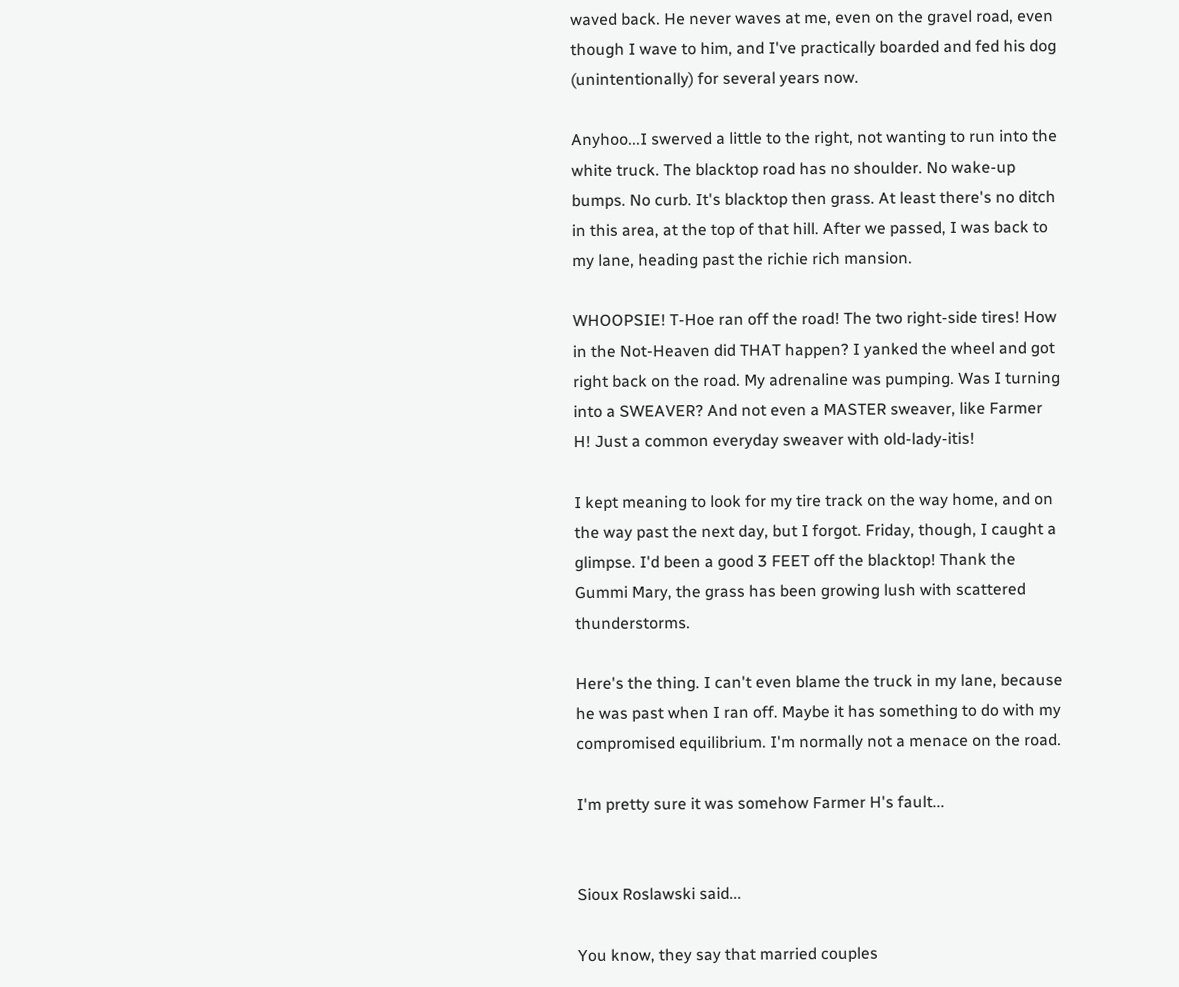waved back. He never waves at me, even on the gravel road, even though I wave to him, and I've practically boarded and fed his dog (unintentionally) for several years now.

Anyhoo...I swerved a little to the right, not wanting to run into the white truck. The blacktop road has no shoulder. No wake-up bumps. No curb. It's blacktop then grass. At least there's no ditch in this area, at the top of that hill. After we passed, I was back to my lane, heading past the richie rich mansion.

WHOOPSIE! T-Hoe ran off the road! The two right-side tires! How in the Not-Heaven did THAT happen? I yanked the wheel and got right back on the road. My adrenaline was pumping. Was I turning into a SWEAVER? And not even a MASTER sweaver, like Farmer H! Just a common everyday sweaver with old-lady-itis!

I kept meaning to look for my tire track on the way home, and on the way past the next day, but I forgot. Friday, though, I caught a glimpse. I'd been a good 3 FEET off the blacktop! Thank the Gummi Mary, the grass has been growing lush with scattered thunderstorms.

Here's the thing. I can't even blame the truck in my lane, because he was past when I ran off. Maybe it has something to do with my compromised equilibrium. I'm normally not a menace on the road.

I'm pretty sure it was somehow Farmer H's fault...


Sioux Roslawski said...

You know, they say that married couples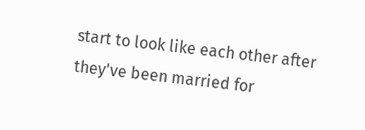start to look like each other after they've been married for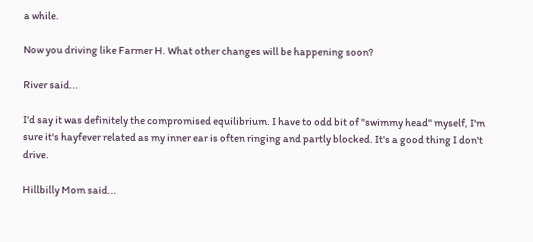a while.

Now you driving like Farmer H. What other changes will be happening soon?

River said...

I'd say it was definitely the compromised equilibrium. I have to odd bit of "swimmy head" myself, I'm sure it's hayfever related as my inner ear is often ringing and partly blocked. It's a good thing I don't drive.

Hillbilly Mom said...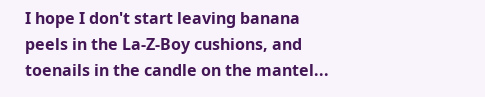I hope I don't start leaving banana peels in the La-Z-Boy cushions, and toenails in the candle on the mantel...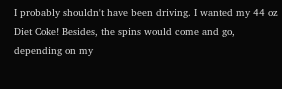I probably shouldn't have been driving. I wanted my 44 oz Diet Coke! Besides, the spins would come and go, depending on my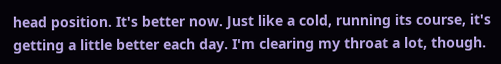head position. It's better now. Just like a cold, running its course, it's getting a little better each day. I'm clearing my throat a lot, though.